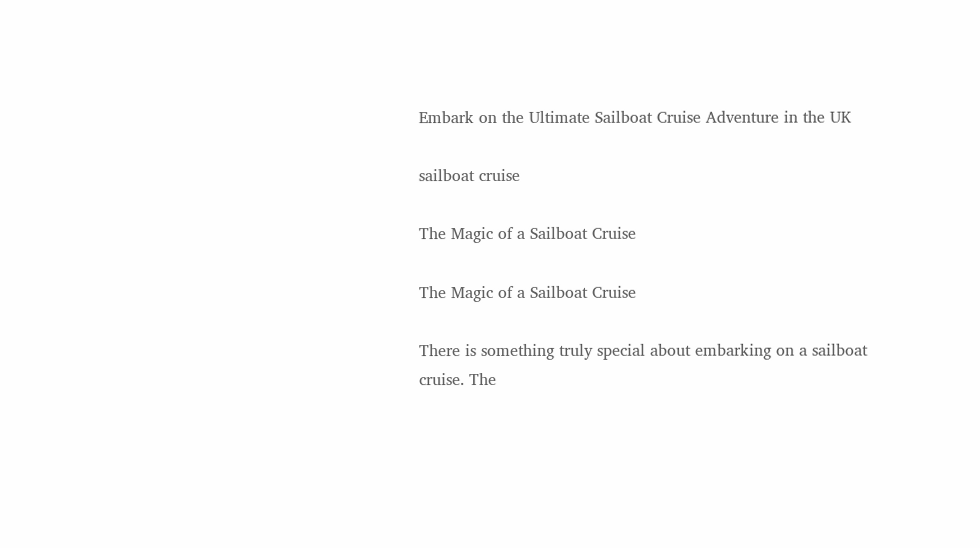Embark on the Ultimate Sailboat Cruise Adventure in the UK

sailboat cruise

The Magic of a Sailboat Cruise

The Magic of a Sailboat Cruise

There is something truly special about embarking on a sailboat cruise. The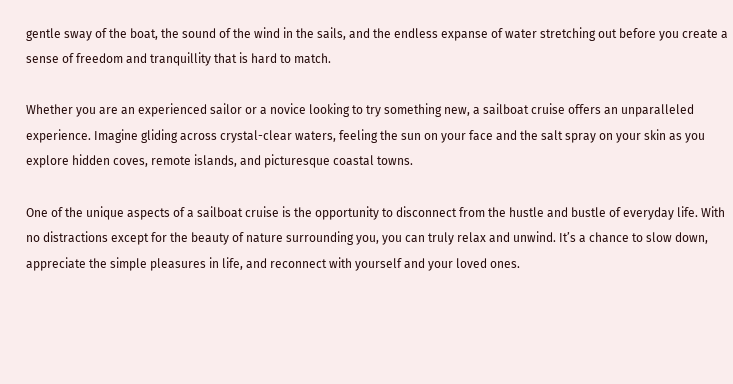gentle sway of the boat, the sound of the wind in the sails, and the endless expanse of water stretching out before you create a sense of freedom and tranquillity that is hard to match.

Whether you are an experienced sailor or a novice looking to try something new, a sailboat cruise offers an unparalleled experience. Imagine gliding across crystal-clear waters, feeling the sun on your face and the salt spray on your skin as you explore hidden coves, remote islands, and picturesque coastal towns.

One of the unique aspects of a sailboat cruise is the opportunity to disconnect from the hustle and bustle of everyday life. With no distractions except for the beauty of nature surrounding you, you can truly relax and unwind. It’s a chance to slow down, appreciate the simple pleasures in life, and reconnect with yourself and your loved ones.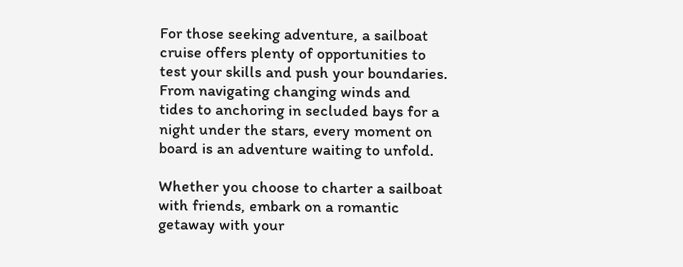For those seeking adventure, a sailboat cruise offers plenty of opportunities to test your skills and push your boundaries. From navigating changing winds and tides to anchoring in secluded bays for a night under the stars, every moment on board is an adventure waiting to unfold.

Whether you choose to charter a sailboat with friends, embark on a romantic getaway with your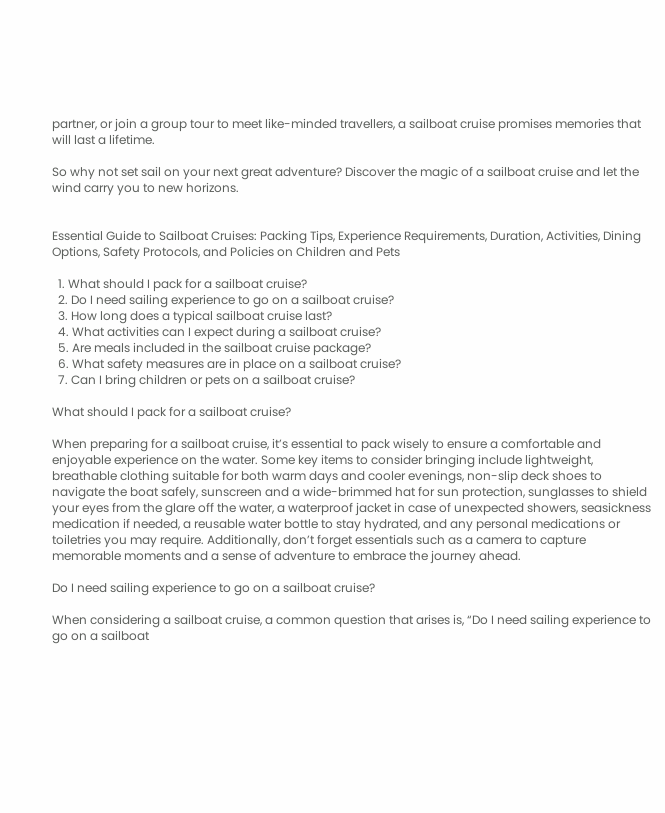partner, or join a group tour to meet like-minded travellers, a sailboat cruise promises memories that will last a lifetime.

So why not set sail on your next great adventure? Discover the magic of a sailboat cruise and let the wind carry you to new horizons.


Essential Guide to Sailboat Cruises: Packing Tips, Experience Requirements, Duration, Activities, Dining Options, Safety Protocols, and Policies on Children and Pets

  1. What should I pack for a sailboat cruise?
  2. Do I need sailing experience to go on a sailboat cruise?
  3. How long does a typical sailboat cruise last?
  4. What activities can I expect during a sailboat cruise?
  5. Are meals included in the sailboat cruise package?
  6. What safety measures are in place on a sailboat cruise?
  7. Can I bring children or pets on a sailboat cruise?

What should I pack for a sailboat cruise?

When preparing for a sailboat cruise, it’s essential to pack wisely to ensure a comfortable and enjoyable experience on the water. Some key items to consider bringing include lightweight, breathable clothing suitable for both warm days and cooler evenings, non-slip deck shoes to navigate the boat safely, sunscreen and a wide-brimmed hat for sun protection, sunglasses to shield your eyes from the glare off the water, a waterproof jacket in case of unexpected showers, seasickness medication if needed, a reusable water bottle to stay hydrated, and any personal medications or toiletries you may require. Additionally, don’t forget essentials such as a camera to capture memorable moments and a sense of adventure to embrace the journey ahead.

Do I need sailing experience to go on a sailboat cruise?

When considering a sailboat cruise, a common question that arises is, “Do I need sailing experience to go on a sailboat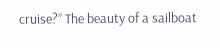cruise?” The beauty of a sailboat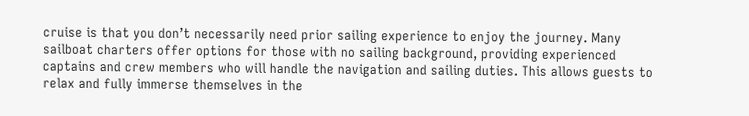cruise is that you don’t necessarily need prior sailing experience to enjoy the journey. Many sailboat charters offer options for those with no sailing background, providing experienced captains and crew members who will handle the navigation and sailing duties. This allows guests to relax and fully immerse themselves in the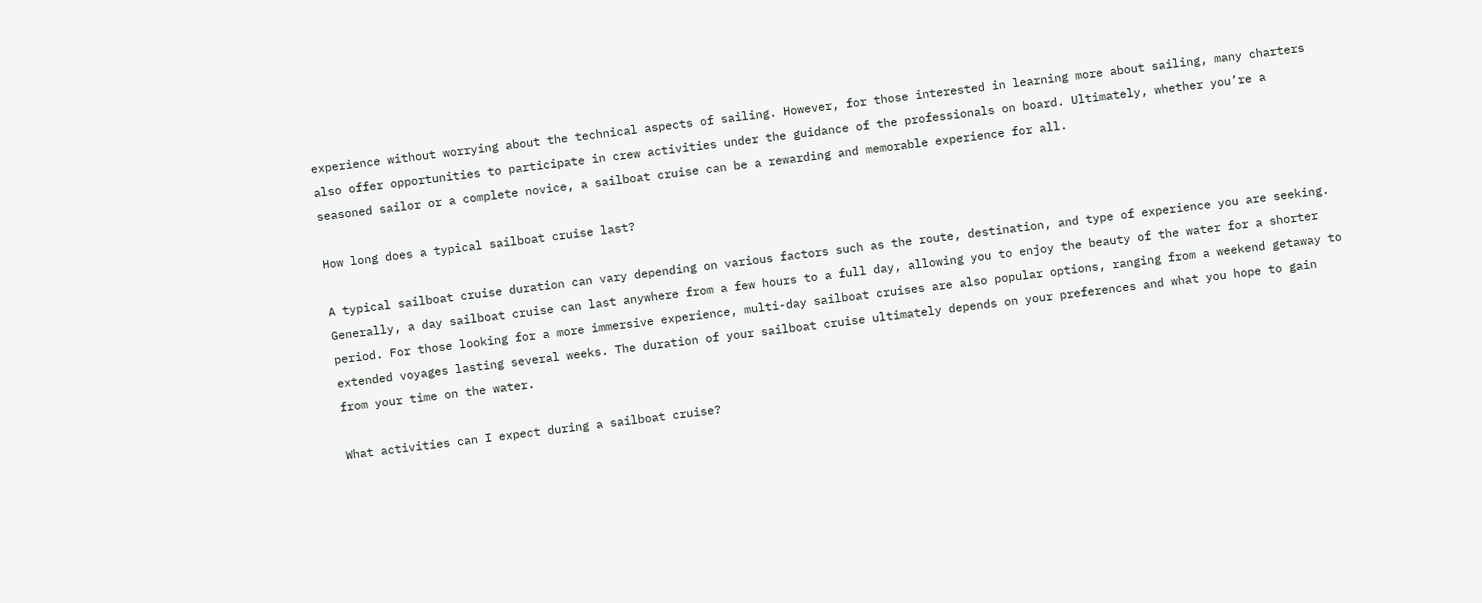experience without worrying about the technical aspects of sailing. However, for those interested in learning more about sailing, many charters also offer opportunities to participate in crew activities under the guidance of the professionals on board. Ultimately, whether you’re a seasoned sailor or a complete novice, a sailboat cruise can be a rewarding and memorable experience for all.

How long does a typical sailboat cruise last?

A typical sailboat cruise duration can vary depending on various factors such as the route, destination, and type of experience you are seeking. Generally, a day sailboat cruise can last anywhere from a few hours to a full day, allowing you to enjoy the beauty of the water for a shorter period. For those looking for a more immersive experience, multi-day sailboat cruises are also popular options, ranging from a weekend getaway to extended voyages lasting several weeks. The duration of your sailboat cruise ultimately depends on your preferences and what you hope to gain from your time on the water.

What activities can I expect during a sailboat cruise?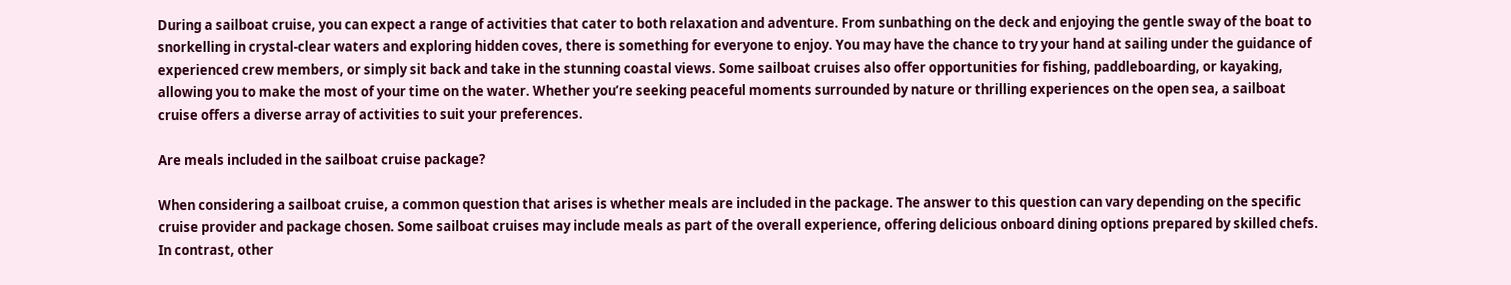During a sailboat cruise, you can expect a range of activities that cater to both relaxation and adventure. From sunbathing on the deck and enjoying the gentle sway of the boat to snorkelling in crystal-clear waters and exploring hidden coves, there is something for everyone to enjoy. You may have the chance to try your hand at sailing under the guidance of experienced crew members, or simply sit back and take in the stunning coastal views. Some sailboat cruises also offer opportunities for fishing, paddleboarding, or kayaking, allowing you to make the most of your time on the water. Whether you’re seeking peaceful moments surrounded by nature or thrilling experiences on the open sea, a sailboat cruise offers a diverse array of activities to suit your preferences.

Are meals included in the sailboat cruise package?

When considering a sailboat cruise, a common question that arises is whether meals are included in the package. The answer to this question can vary depending on the specific cruise provider and package chosen. Some sailboat cruises may include meals as part of the overall experience, offering delicious onboard dining options prepared by skilled chefs. In contrast, other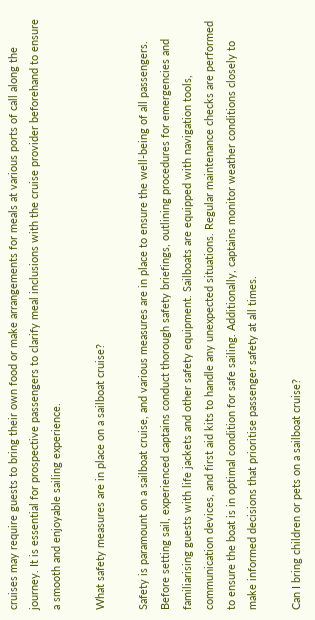cruises may require guests to bring their own food or make arrangements for meals at various ports of call along the journey. It is essential for prospective passengers to clarify meal inclusions with the cruise provider beforehand to ensure a smooth and enjoyable sailing experience.

What safety measures are in place on a sailboat cruise?

Safety is paramount on a sailboat cruise, and various measures are in place to ensure the well-being of all passengers. Before setting sail, experienced captains conduct thorough safety briefings, outlining procedures for emergencies and familiarising guests with life jackets and other safety equipment. Sailboats are equipped with navigation tools, communication devices, and first aid kits to handle any unexpected situations. Regular maintenance checks are performed to ensure the boat is in optimal condition for safe sailing. Additionally, captains monitor weather conditions closely to make informed decisions that prioritise passenger safety at all times.

Can I bring children or pets on a sailboat cruise?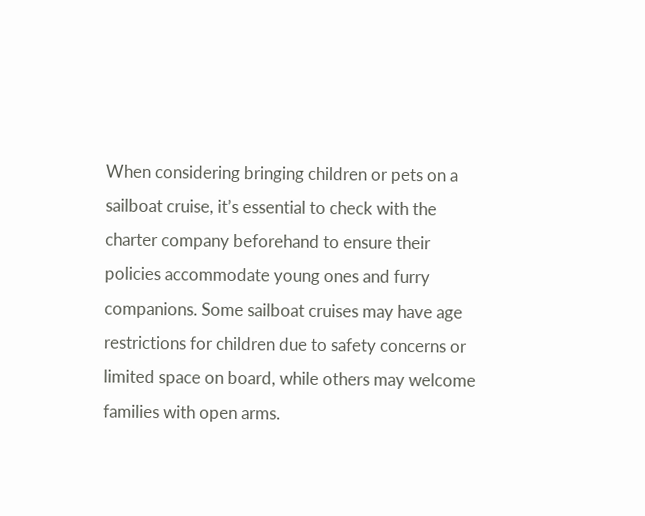When considering bringing children or pets on a sailboat cruise, it’s essential to check with the charter company beforehand to ensure their policies accommodate young ones and furry companions. Some sailboat cruises may have age restrictions for children due to safety concerns or limited space on board, while others may welcome families with open arms.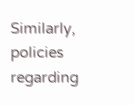Similarly, policies regarding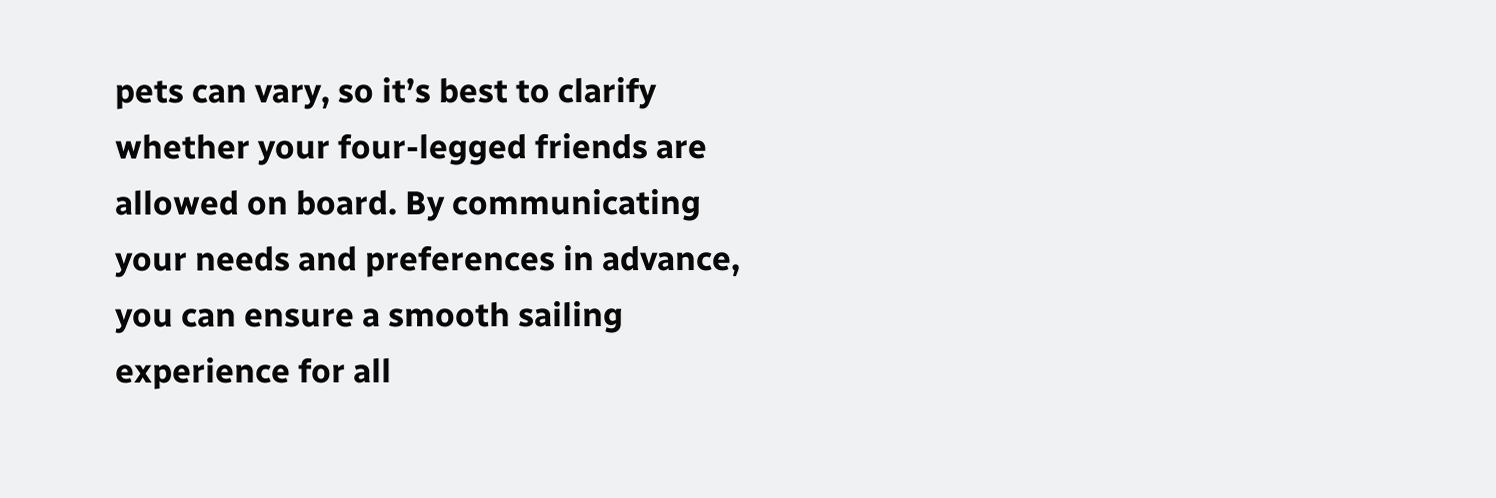pets can vary, so it’s best to clarify whether your four-legged friends are allowed on board. By communicating your needs and preferences in advance, you can ensure a smooth sailing experience for all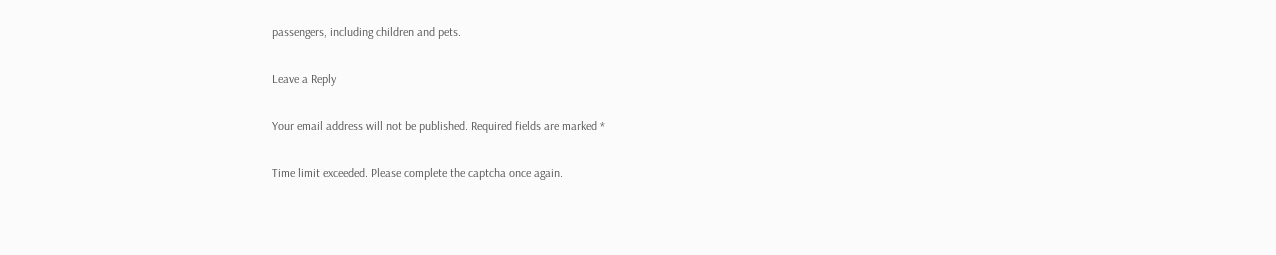passengers, including children and pets.

Leave a Reply

Your email address will not be published. Required fields are marked *

Time limit exceeded. Please complete the captcha once again.